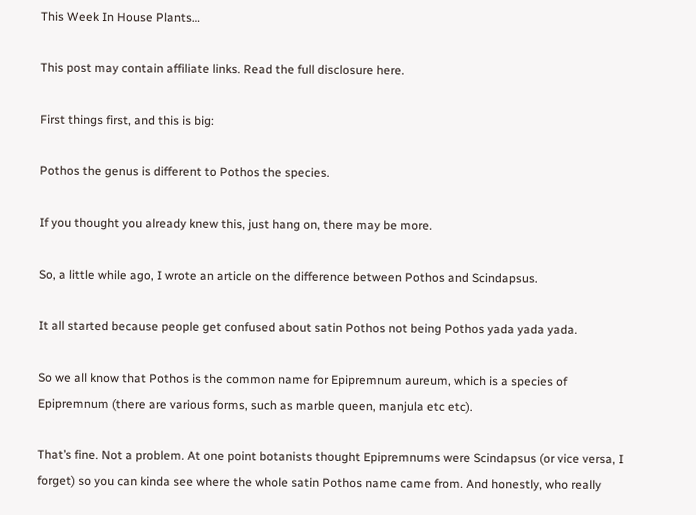This Week In House Plants…

This post may contain affiliate links. Read the full disclosure here.

First things first, and this is big:

Pothos the genus is different to Pothos the species.

If you thought you already knew this, just hang on, there may be more.

So, a little while ago, I wrote an article on the difference between Pothos and Scindapsus.

It all started because people get confused about satin Pothos not being Pothos yada yada yada.

So we all know that Pothos is the common name for Epipremnum aureum, which is a species of Epipremnum (there are various forms, such as marble queen, manjula etc etc).

That’s fine. Not a problem. At one point botanists thought Epipremnums were Scindapsus (or vice versa, I forget) so you can kinda see where the whole satin Pothos name came from. And honestly, who really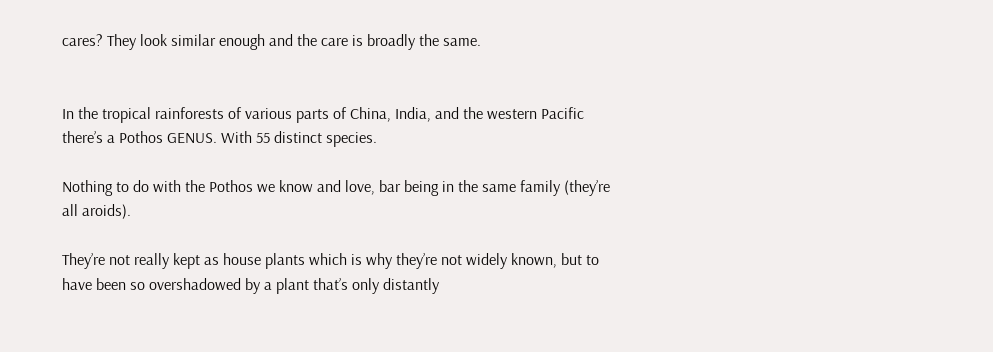cares? They look similar enough and the care is broadly the same.


In the tropical rainforests of various parts of China, India, and the western Pacific there’s a Pothos GENUS. With 55 distinct species.

Nothing to do with the Pothos we know and love, bar being in the same family (they’re all aroids).

They’re not really kept as house plants which is why they’re not widely known, but to have been so overshadowed by a plant that’s only distantly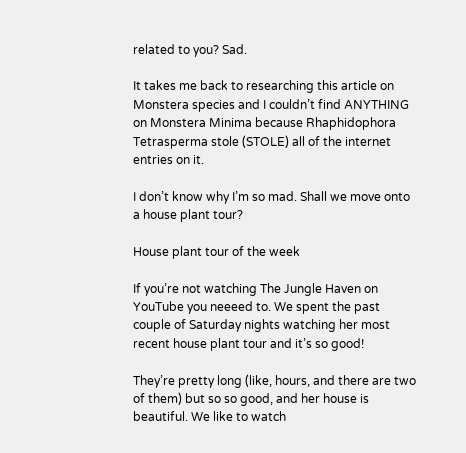related to you? Sad.

It takes me back to researching this article on Monstera species and I couldn’t find ANYTHING on Monstera Minima because Rhaphidophora Tetrasperma stole (STOLE) all of the internet entries on it.

I don’t know why I’m so mad. Shall we move onto a house plant tour?

House plant tour of the week

If you’re not watching The Jungle Haven on YouTube you neeeed to. We spent the past couple of Saturday nights watching her most recent house plant tour and it’s so good!

They’re pretty long (like, hours, and there are two of them) but so so good, and her house is beautiful. We like to watch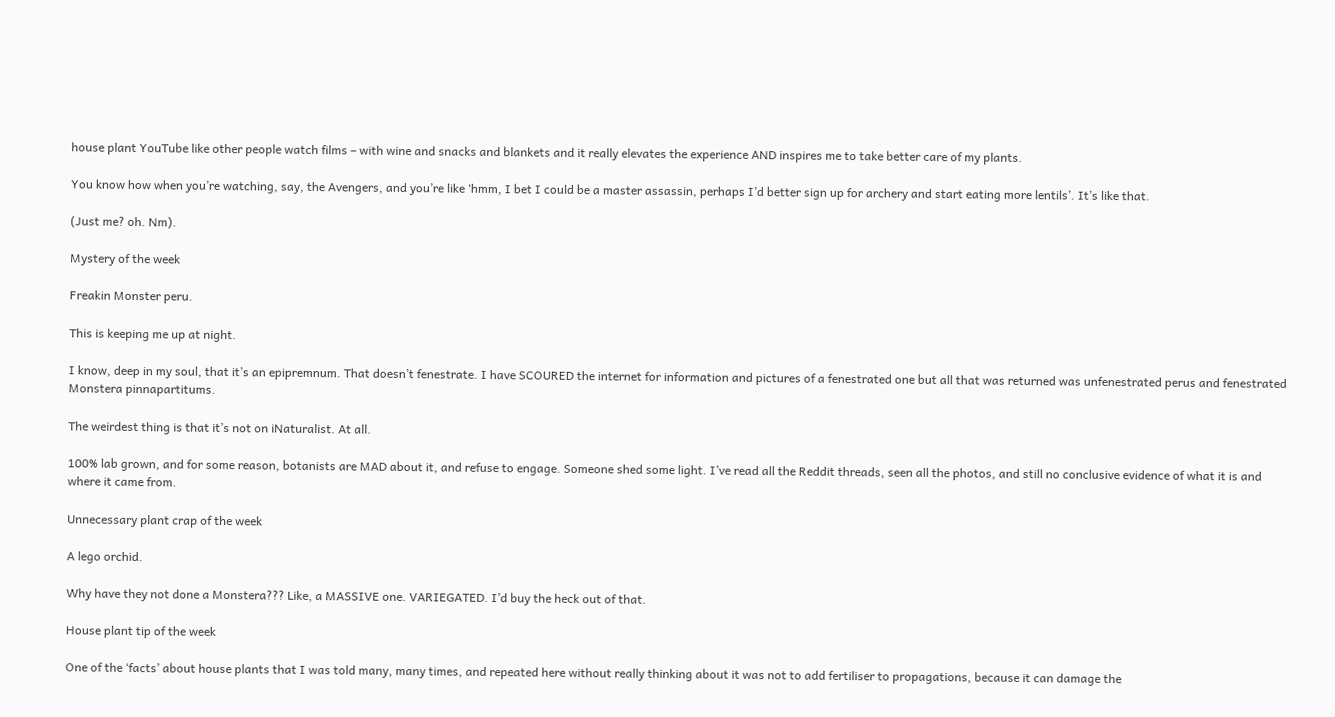house plant YouTube like other people watch films – with wine and snacks and blankets and it really elevates the experience AND inspires me to take better care of my plants.

You know how when you’re watching, say, the Avengers, and you’re like ‘hmm, I bet I could be a master assassin, perhaps I’d better sign up for archery and start eating more lentils’. It’s like that.

(Just me? oh. Nm).

Mystery of the week

Freakin Monster peru.

This is keeping me up at night.

I know, deep in my soul, that it’s an epipremnum. That doesn’t fenestrate. I have SCOURED the internet for information and pictures of a fenestrated one but all that was returned was unfenestrated perus and fenestrated Monstera pinnapartitums.

The weirdest thing is that it’s not on iNaturalist. At all.

100% lab grown, and for some reason, botanists are MAD about it, and refuse to engage. Someone shed some light. I’ve read all the Reddit threads, seen all the photos, and still no conclusive evidence of what it is and where it came from.

Unnecessary plant crap of the week

A lego orchid.

Why have they not done a Monstera??? Like, a MASSIVE one. VARIEGATED. I’d buy the heck out of that.

House plant tip of the week

One of the ‘facts’ about house plants that I was told many, many times, and repeated here without really thinking about it was not to add fertiliser to propagations, because it can damage the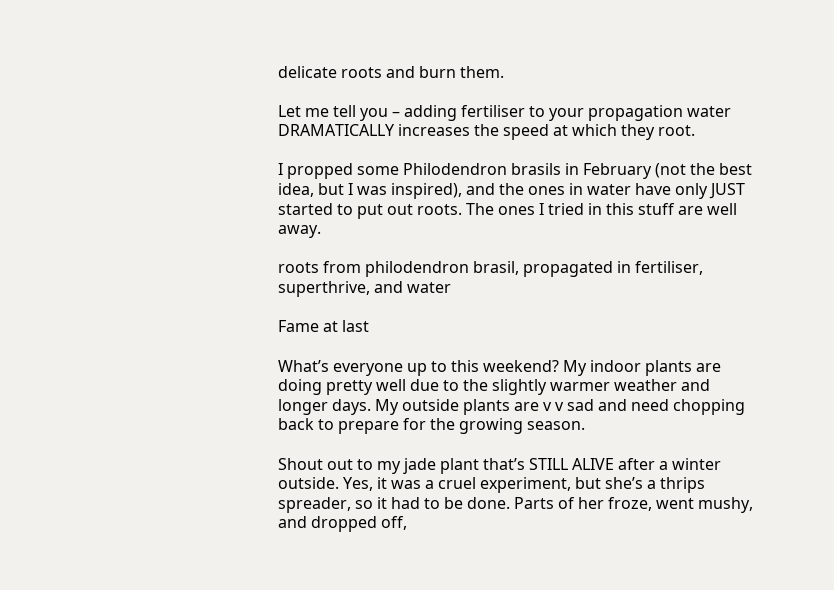delicate roots and burn them.

Let me tell you – adding fertiliser to your propagation water DRAMATICALLY increases the speed at which they root.

I propped some Philodendron brasils in February (not the best idea, but I was inspired), and the ones in water have only JUST started to put out roots. The ones I tried in this stuff are well away.

roots from philodendron brasil, propagated in fertiliser, superthrive, and water

Fame at last

What’s everyone up to this weekend? My indoor plants are doing pretty well due to the slightly warmer weather and longer days. My outside plants are v v sad and need chopping back to prepare for the growing season.

Shout out to my jade plant that’s STILL ALIVE after a winter outside. Yes, it was a cruel experiment, but she’s a thrips spreader, so it had to be done. Parts of her froze, went mushy, and dropped off,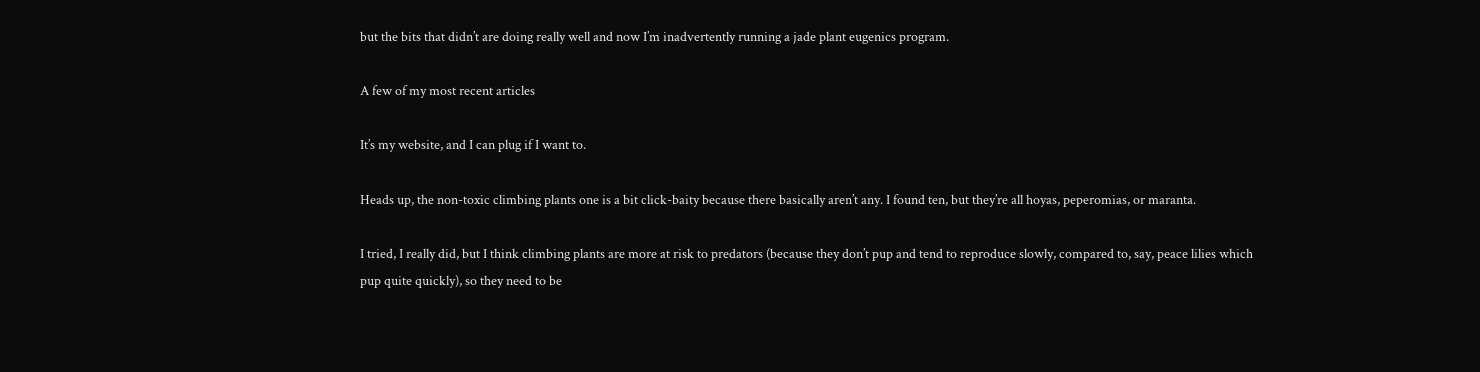but the bits that didn’t are doing really well and now I’m inadvertently running a jade plant eugenics program.

A few of my most recent articles

It’s my website, and I can plug if I want to.

Heads up, the non-toxic climbing plants one is a bit click-baity because there basically aren’t any. I found ten, but they’re all hoyas, peperomias, or maranta.

I tried, I really did, but I think climbing plants are more at risk to predators (because they don’t pup and tend to reproduce slowly, compared to, say, peace lilies which pup quite quickly), so they need to be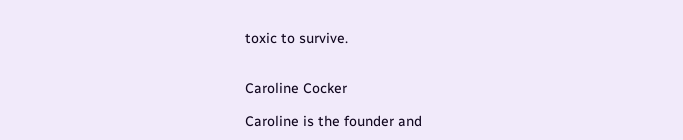toxic to survive.


Caroline Cocker

Caroline is the founder and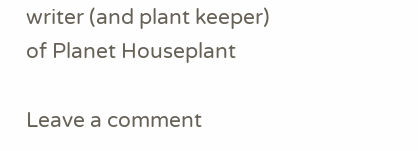writer (and plant keeper) of Planet Houseplant

Leave a comment